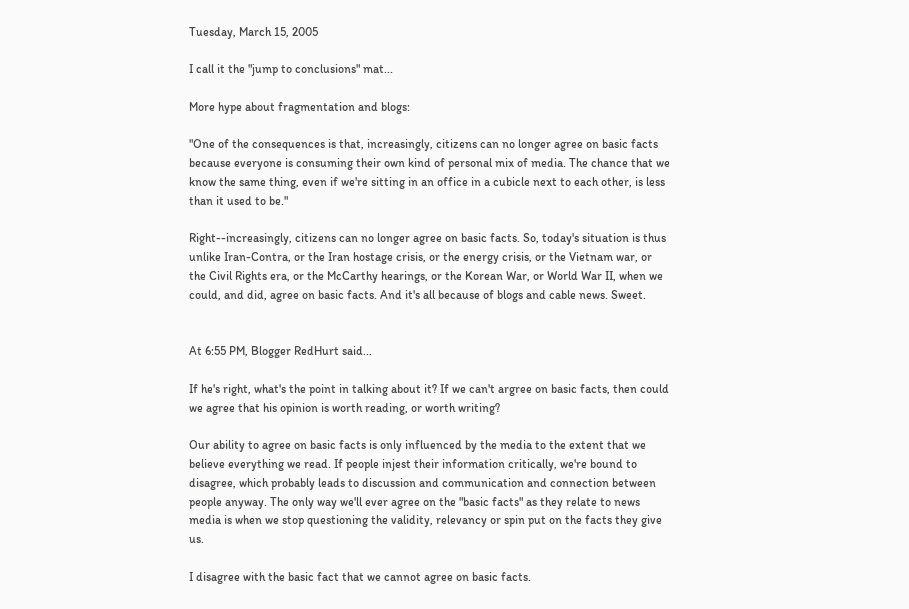Tuesday, March 15, 2005

I call it the "jump to conclusions" mat...

More hype about fragmentation and blogs:

"One of the consequences is that, increasingly, citizens can no longer agree on basic facts because everyone is consuming their own kind of personal mix of media. The chance that we know the same thing, even if we're sitting in an office in a cubicle next to each other, is less than it used to be."

Right--increasingly, citizens can no longer agree on basic facts. So, today's situation is thus unlike Iran-Contra, or the Iran hostage crisis, or the energy crisis, or the Vietnam war, or the Civil Rights era, or the McCarthy hearings, or the Korean War, or World War II, when we could, and did, agree on basic facts. And it's all because of blogs and cable news. Sweet.


At 6:55 PM, Blogger RedHurt said...

If he's right, what's the point in talking about it? If we can't argree on basic facts, then could we agree that his opinion is worth reading, or worth writing?

Our ability to agree on basic facts is only influenced by the media to the extent that we believe everything we read. If people injest their information critically, we're bound to disagree, which probably leads to discussion and communication and connection between people anyway. The only way we'll ever agree on the "basic facts" as they relate to news media is when we stop questioning the validity, relevancy or spin put on the facts they give us.

I disagree with the basic fact that we cannot agree on basic facts.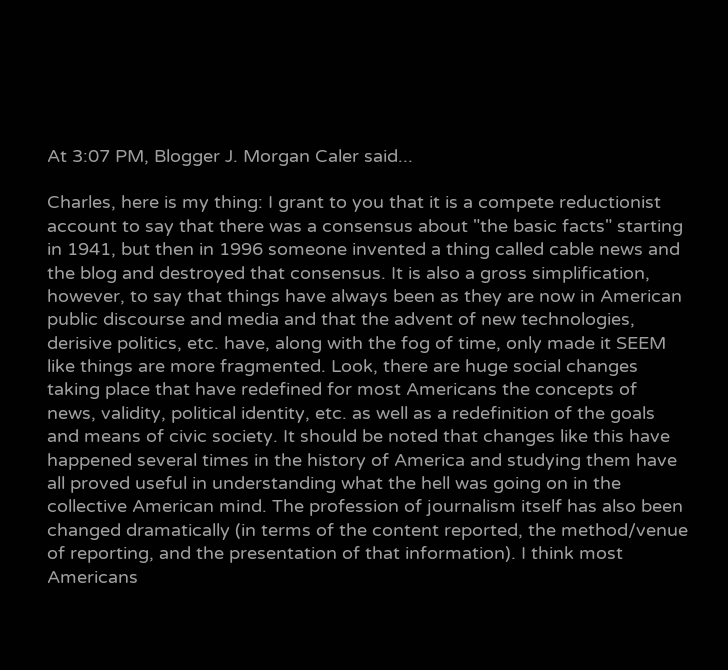At 3:07 PM, Blogger J. Morgan Caler said...

Charles, here is my thing: I grant to you that it is a compete reductionist account to say that there was a consensus about "the basic facts" starting in 1941, but then in 1996 someone invented a thing called cable news and the blog and destroyed that consensus. It is also a gross simplification, however, to say that things have always been as they are now in American public discourse and media and that the advent of new technologies, derisive politics, etc. have, along with the fog of time, only made it SEEM like things are more fragmented. Look, there are huge social changes taking place that have redefined for most Americans the concepts of news, validity, political identity, etc. as well as a redefinition of the goals and means of civic society. It should be noted that changes like this have happened several times in the history of America and studying them have all proved useful in understanding what the hell was going on in the collective American mind. The profession of journalism itself has also been changed dramatically (in terms of the content reported, the method/venue of reporting, and the presentation of that information). I think most
Americans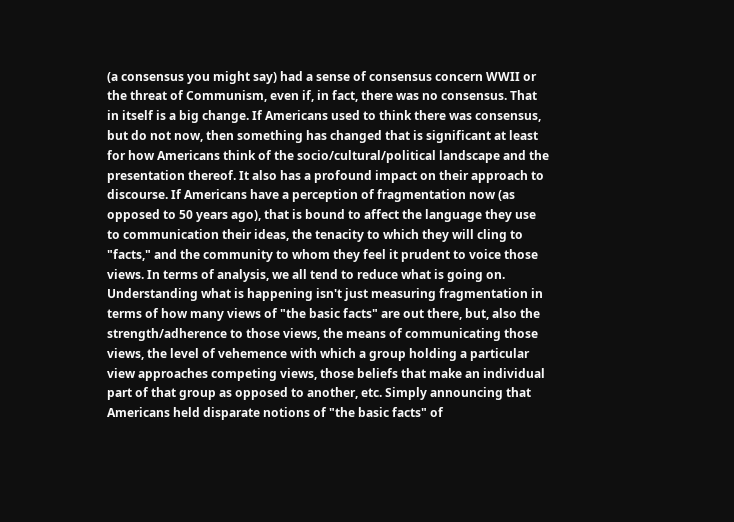(a consensus you might say) had a sense of consensus concern WWII or the threat of Communism, even if, in fact, there was no consensus. That in itself is a big change. If Americans used to think there was consensus, but do not now, then something has changed that is significant at least for how Americans think of the socio/cultural/political landscape and the presentation thereof. It also has a profound impact on their approach to discourse. If Americans have a perception of fragmentation now (as opposed to 50 years ago), that is bound to affect the language they use to communication their ideas, the tenacity to which they will cling to "facts," and the community to whom they feel it prudent to voice those views. In terms of analysis, we all tend to reduce what is going on. Understanding what is happening isn't just measuring fragmentation in terms of how many views of "the basic facts" are out there, but, also the strength/adherence to those views, the means of communicating those views, the level of vehemence with which a group holding a particular view approaches competing views, those beliefs that make an individual part of that group as opposed to another, etc. Simply announcing that Americans held disparate notions of "the basic facts" of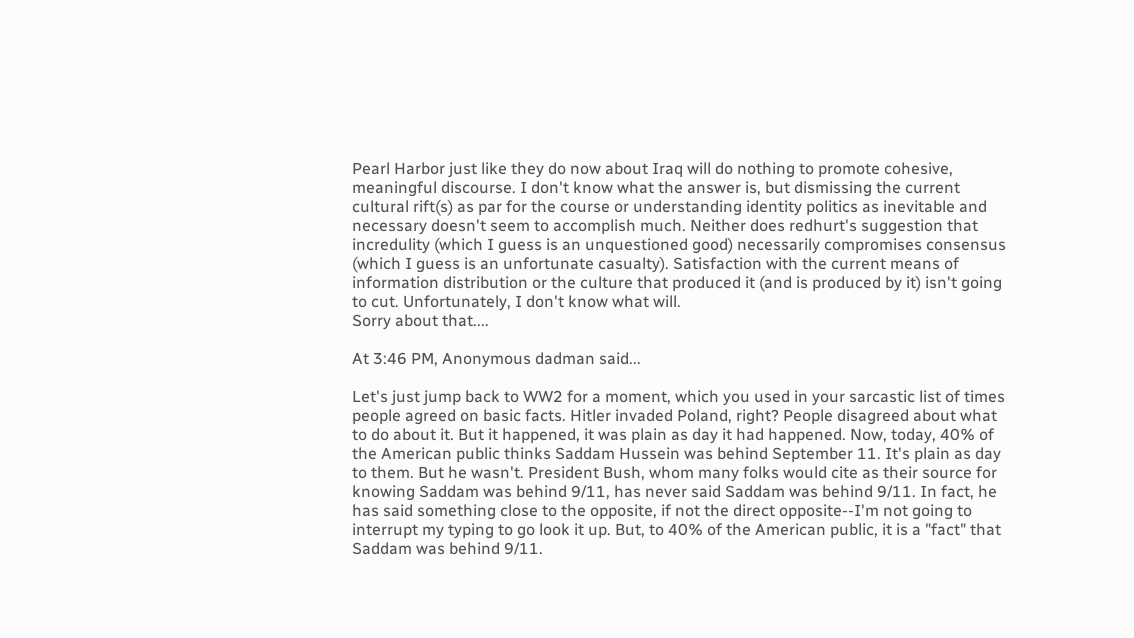Pearl Harbor just like they do now about Iraq will do nothing to promote cohesive, meaningful discourse. I don't know what the answer is, but dismissing the current cultural rift(s) as par for the course or understanding identity politics as inevitable and necessary doesn't seem to accomplish much. Neither does redhurt's suggestion that incredulity (which I guess is an unquestioned good) necessarily compromises consensus (which I guess is an unfortunate casualty). Satisfaction with the current means of information distribution or the culture that produced it (and is produced by it) isn't going to cut. Unfortunately, I don't know what will.
Sorry about that....

At 3:46 PM, Anonymous dadman said...

Let's just jump back to WW2 for a moment, which you used in your sarcastic list of times people agreed on basic facts. Hitler invaded Poland, right? People disagreed about what to do about it. But it happened, it was plain as day it had happened. Now, today, 40% of the American public thinks Saddam Hussein was behind September 11. It's plain as day to them. But he wasn't. President Bush, whom many folks would cite as their source for knowing Saddam was behind 9/11, has never said Saddam was behind 9/11. In fact, he has said something close to the opposite, if not the direct opposite--I'm not going to interrupt my typing to go look it up. But, to 40% of the American public, it is a "fact" that Saddam was behind 9/11.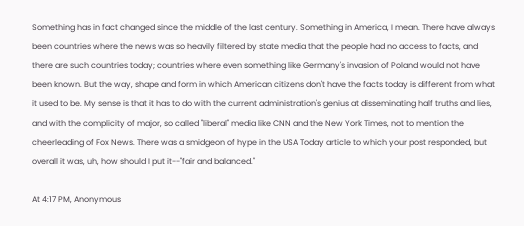Something has in fact changed since the middle of the last century. Something in America, I mean. There have always been countries where the news was so heavily filtered by state media that the people had no access to facts, and there are such countries today; countries where even something like Germany's invasion of Poland would not have been known. But the way, shape and form in which American citizens don't have the facts today is different from what it used to be. My sense is that it has to do with the current administration's genius at disseminating half truths and lies, and with the complicity of major, so called "liberal" media like CNN and the New York Times, not to mention the cheerleading of Fox News. There was a smidgeon of hype in the USA Today article to which your post responded, but overall it was, uh, how should I put it--"fair and balanced."

At 4:17 PM, Anonymous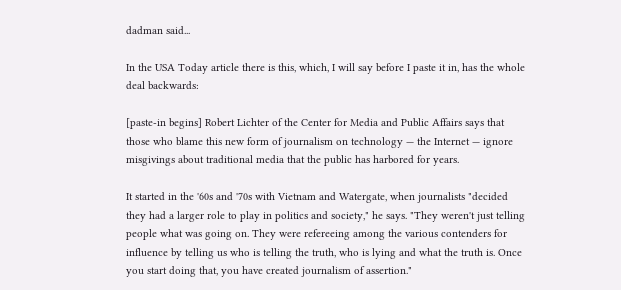dadman said...

In the USA Today article there is this, which, I will say before I paste it in, has the whole deal backwards:

[paste-in begins] Robert Lichter of the Center for Media and Public Affairs says that those who blame this new form of journalism on technology — the Internet — ignore misgivings about traditional media that the public has harbored for years.

It started in the '60s and '70s with Vietnam and Watergate, when journalists "decided they had a larger role to play in politics and society," he says. "They weren't just telling people what was going on. They were refereeing among the various contenders for influence by telling us who is telling the truth, who is lying and what the truth is. Once you start doing that, you have created journalism of assertion."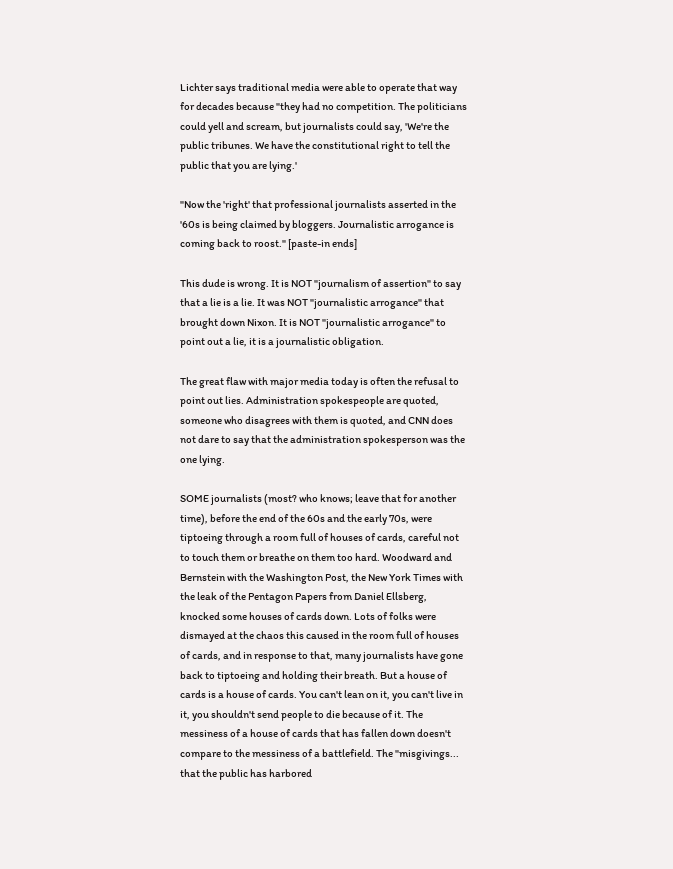Lichter says traditional media were able to operate that way for decades because "they had no competition. The politicians could yell and scream, but journalists could say, 'We're the public tribunes. We have the constitutional right to tell the public that you are lying.'

"Now the 'right' that professional journalists asserted in the '60s is being claimed by bloggers. Journalistic arrogance is coming back to roost." [paste-in ends]

This dude is wrong. It is NOT "journalism of assertion" to say that a lie is a lie. It was NOT "journalistic arrogance" that brought down Nixon. It is NOT "journalistic arrogance" to point out a lie, it is a journalistic obligation.

The great flaw with major media today is often the refusal to point out lies. Administration spokespeople are quoted, someone who disagrees with them is quoted, and CNN does not dare to say that the administration spokesperson was the one lying.

SOME journalists (most? who knows; leave that for another time), before the end of the 60s and the early 70s, were tiptoeing through a room full of houses of cards, careful not to touch them or breathe on them too hard. Woodward and Bernstein with the Washington Post, the New York Times with the leak of the Pentagon Papers from Daniel Ellsberg, knocked some houses of cards down. Lots of folks were dismayed at the chaos this caused in the room full of houses of cards, and in response to that, many journalists have gone back to tiptoeing and holding their breath. But a house of cards is a house of cards. You can't lean on it, you can't live in it, you shouldn't send people to die because of it. The messiness of a house of cards that has fallen down doesn't compare to the messiness of a battlefield. The "misgivings... that the public has harbored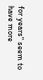for years" seem to have more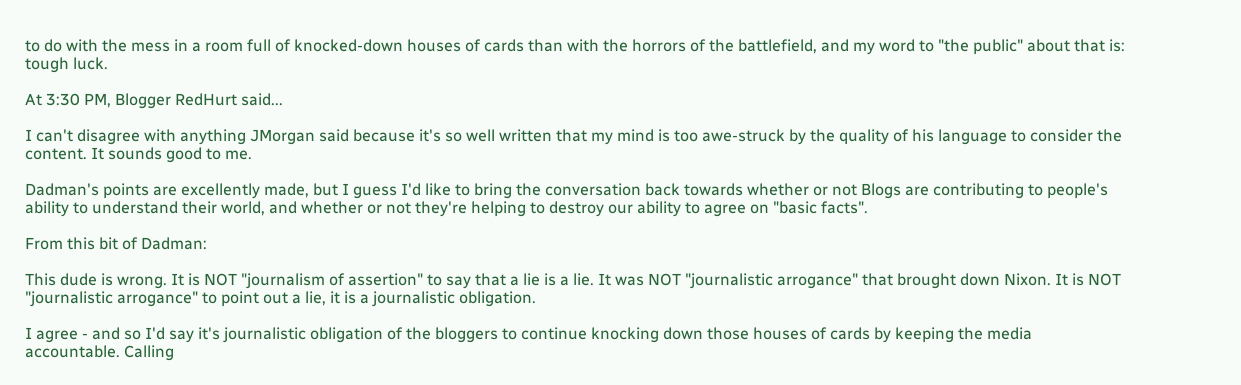to do with the mess in a room full of knocked-down houses of cards than with the horrors of the battlefield, and my word to "the public" about that is: tough luck.

At 3:30 PM, Blogger RedHurt said...

I can't disagree with anything JMorgan said because it's so well written that my mind is too awe-struck by the quality of his language to consider the content. It sounds good to me.

Dadman's points are excellently made, but I guess I'd like to bring the conversation back towards whether or not Blogs are contributing to people's ability to understand their world, and whether or not they're helping to destroy our ability to agree on "basic facts".

From this bit of Dadman:

This dude is wrong. It is NOT "journalism of assertion" to say that a lie is a lie. It was NOT "journalistic arrogance" that brought down Nixon. It is NOT "journalistic arrogance" to point out a lie, it is a journalistic obligation.

I agree - and so I'd say it's journalistic obligation of the bloggers to continue knocking down those houses of cards by keeping the media accountable. Calling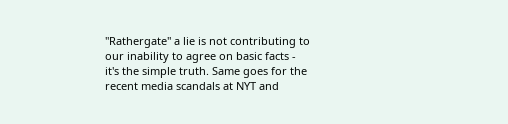"Rathergate" a lie is not contributing to our inability to agree on basic facts - it's the simple truth. Same goes for the recent media scandals at NYT and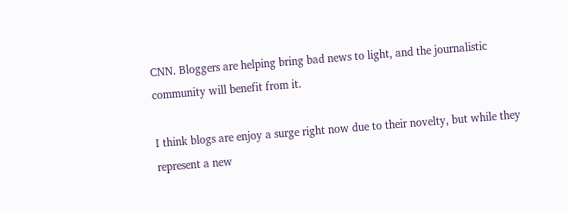CNN. Bloggers are helping bring bad news to light, and the journalistic community will benefit from it.

I think blogs are enjoy a surge right now due to their novelty, but while they represent a new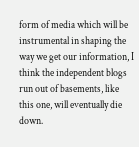form of media which will be instrumental in shaping the way we get our information, I think the independent blogs run out of basements, like this one, will eventually die down.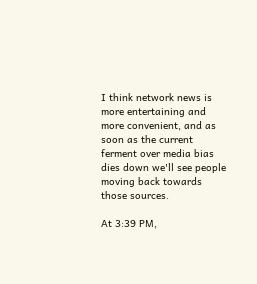I think network news is more entertaining and more convenient, and as soon as the current ferment over media bias dies down we'll see people moving back towards those sources.

At 3:39 PM,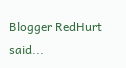Blogger RedHurt said...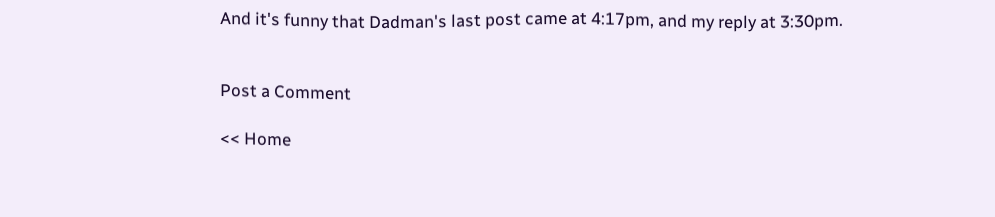And it's funny that Dadman's last post came at 4:17pm, and my reply at 3:30pm.


Post a Comment

<< Home